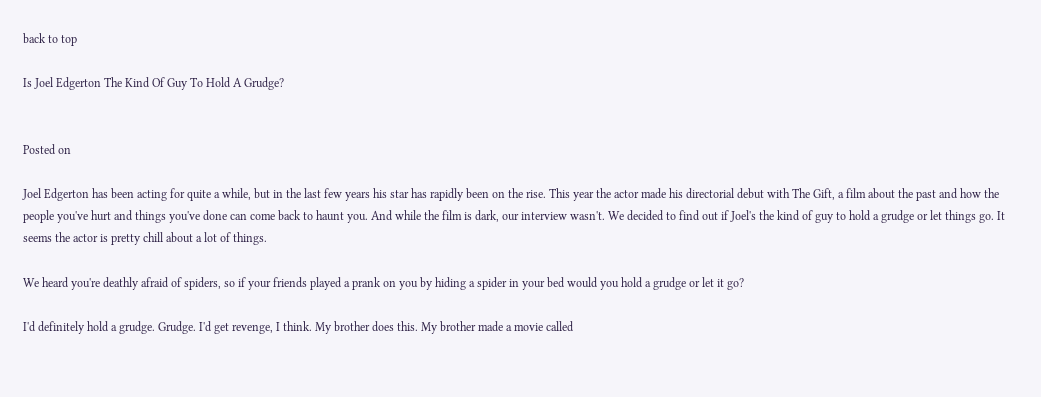back to top

Is Joel Edgerton The Kind Of Guy To Hold A Grudge?


Posted on

Joel Edgerton has been acting for quite a while, but in the last few years his star has rapidly been on the rise. This year the actor made his directorial debut with The Gift, a film about the past and how the people you've hurt and things you've done can come back to haunt you. And while the film is dark, our interview wasn't. We decided to find out if Joel's the kind of guy to hold a grudge or let things go. It seems the actor is pretty chill about a lot of things.

We heard you're deathly afraid of spiders, so if your friends played a prank on you by hiding a spider in your bed would you hold a grudge or let it go?

I'd definitely hold a grudge. Grudge. I'd get revenge, I think. My brother does this. My brother made a movie called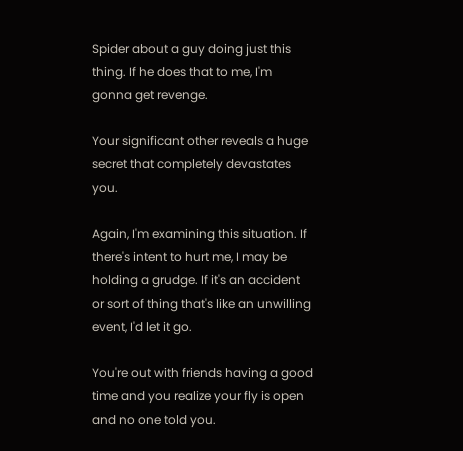Spider about a guy doing just this thing. If he does that to me, I'm gonna get revenge.

Your significant other reveals a huge secret that completely devastates you.

Again, I'm examining this situation. If there's intent to hurt me, I may be holding a grudge. If it's an accident or sort of thing that's like an unwilling event, I'd let it go.

You're out with friends having a good time and you realize your fly is open and no one told you.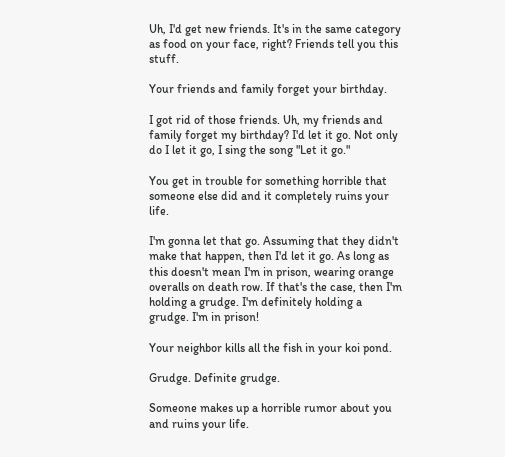Uh, I'd get new friends. It's in the same category as food on your face, right? Friends tell you this stuff.

Your friends and family forget your birthday.

I got rid of those friends. Uh, my friends and family forget my birthday? I'd let it go. Not only do I let it go, I sing the song "Let it go."

You get in trouble for something horrible that someone else did and it completely ruins your life.

I'm gonna let that go. Assuming that they didn't make that happen, then I'd let it go. As long as this doesn't mean I'm in prison, wearing orange overalls on death row. If that's the case, then I'm holding a grudge. I'm definitely holding a grudge. I'm in prison!

Your neighbor kills all the fish in your koi pond.

Grudge. Definite grudge.

Someone makes up a horrible rumor about you and ruins your life.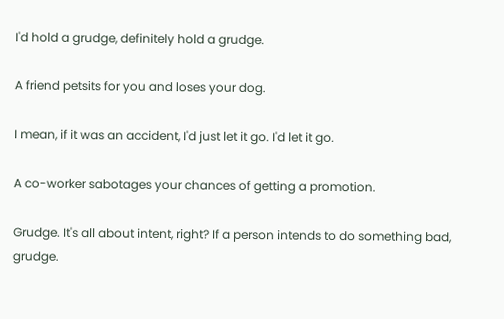I'd hold a grudge, definitely hold a grudge.

A friend petsits for you and loses your dog.

I mean, if it was an accident, I'd just let it go. I'd let it go.

A co-worker sabotages your chances of getting a promotion.

Grudge. It's all about intent, right? If a person intends to do something bad, grudge.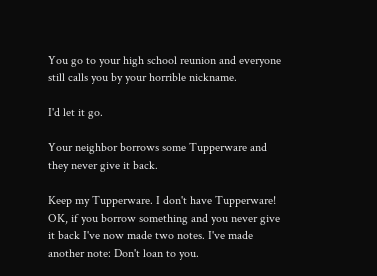You go to your high school reunion and everyone still calls you by your horrible nickname.

I'd let it go.

Your neighbor borrows some Tupperware and they never give it back.

Keep my Tupperware. I don't have Tupperware! OK, if you borrow something and you never give it back I've now made two notes. I've made another note: Don't loan to you.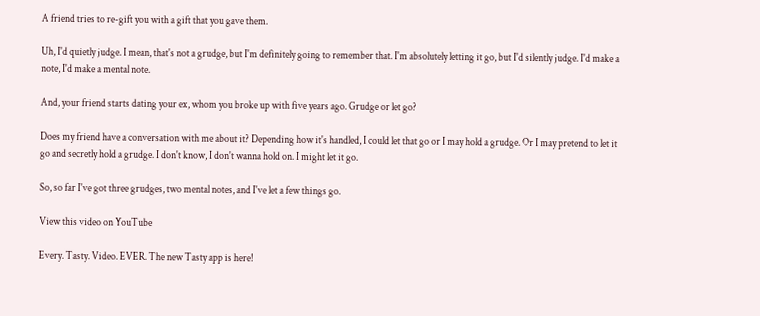A friend tries to re-gift you with a gift that you gave them.

Uh, I'd quietly judge. I mean, that's not a grudge, but I'm definitely going to remember that. I'm absolutely letting it go, but I'd silently judge. I'd make a note, I'd make a mental note.

And, your friend starts dating your ex, whom you broke up with five years ago. Grudge or let go?

Does my friend have a conversation with me about it? Depending how it's handled, I could let that go or I may hold a grudge. Or I may pretend to let it go and secretly hold a grudge. I don't know, I don't wanna hold on. I might let it go.

So, so far I've got three grudges, two mental notes, and I've let a few things go.

View this video on YouTube

Every. Tasty. Video. EVER. The new Tasty app is here!